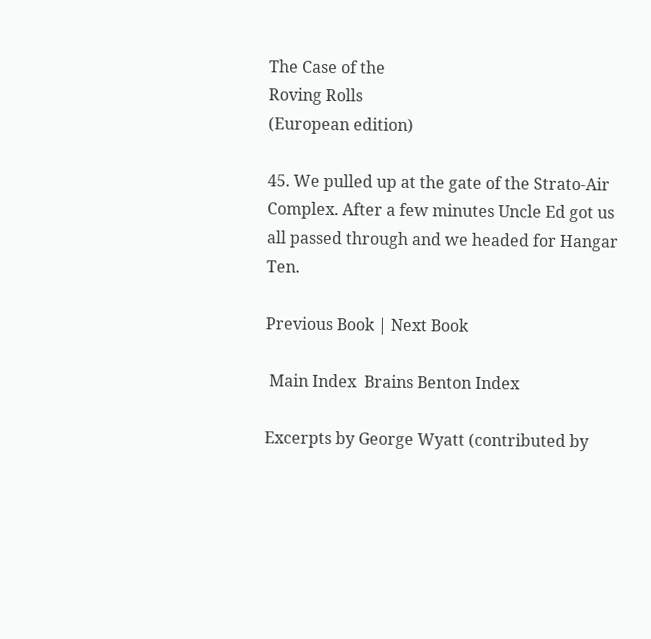The Case of the
Roving Rolls
(European edition)

45. We pulled up at the gate of the Strato-Air Complex. After a few minutes Uncle Ed got us all passed through and we headed for Hangar Ten.

Previous Book | Next Book

 Main Index  Brains Benton Index

Excerpts by George Wyatt (contributed by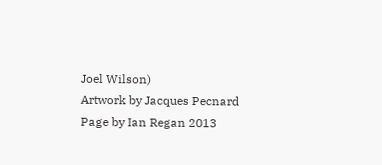Joel Wilson)
Artwork by Jacques Pecnard
Page by Ian Regan 2013